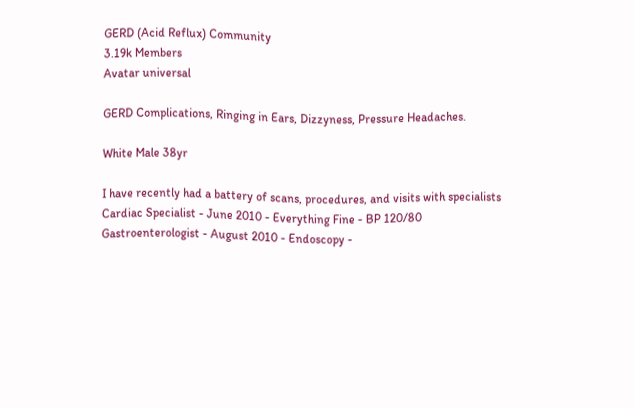GERD (Acid Reflux) Community
3.19k Members
Avatar universal

GERD Complications, Ringing in Ears, Dizzyness, Pressure Headaches.

White Male 38yr

I have recently had a battery of scans, procedures, and visits with specialists
Cardiac Specialist - June 2010 - Everything Fine - BP 120/80
Gastroenterologist - August 2010 - Endoscopy -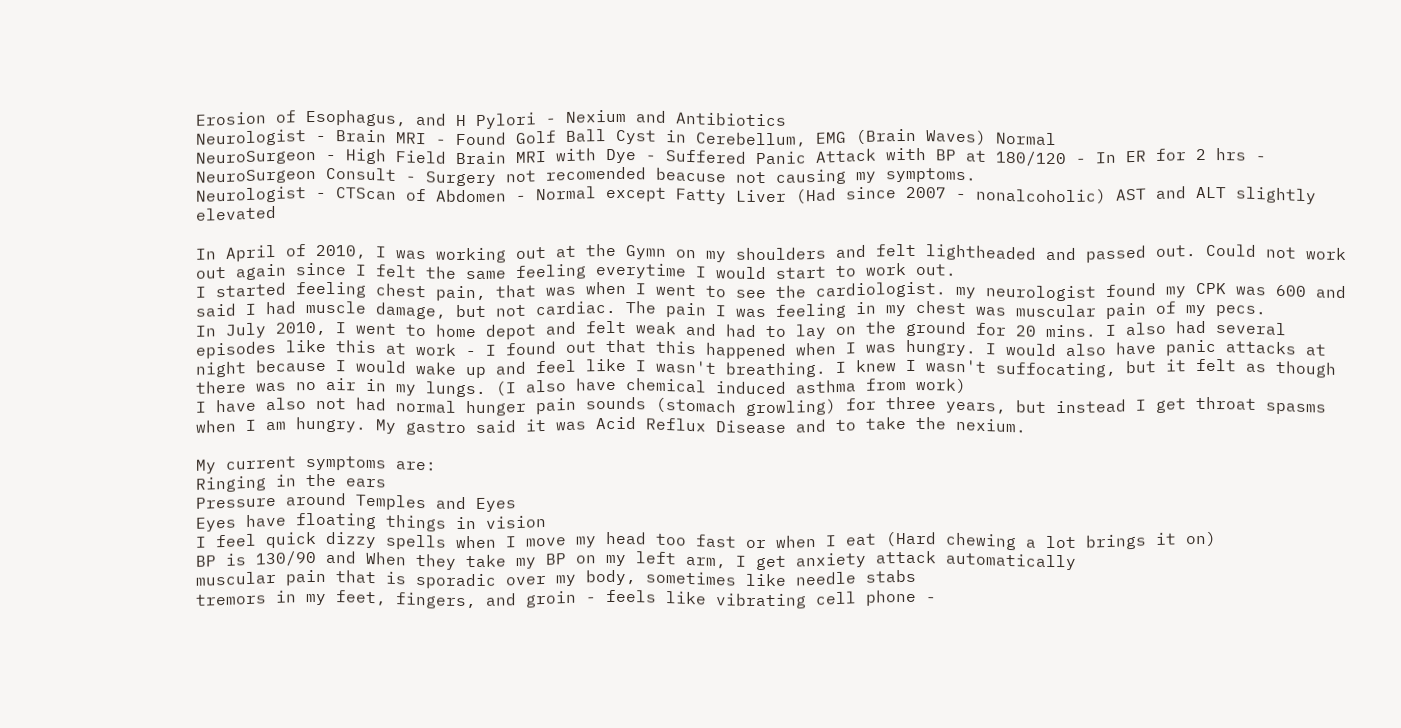Erosion of Esophagus, and H Pylori - Nexium and Antibiotics
Neurologist - Brain MRI - Found Golf Ball Cyst in Cerebellum, EMG (Brain Waves) Normal
NeuroSurgeon - High Field Brain MRI with Dye - Suffered Panic Attack with BP at 180/120 - In ER for 2 hrs - NeuroSurgeon Consult - Surgery not recomended beacuse not causing my symptoms.
Neurologist - CTScan of Abdomen - Normal except Fatty Liver (Had since 2007 - nonalcoholic) AST and ALT slightly elevated

In April of 2010, I was working out at the Gymn on my shoulders and felt lightheaded and passed out. Could not work out again since I felt the same feeling everytime I would start to work out.
I started feeling chest pain, that was when I went to see the cardiologist. my neurologist found my CPK was 600 and said I had muscle damage, but not cardiac. The pain I was feeling in my chest was muscular pain of my pecs.
In July 2010, I went to home depot and felt weak and had to lay on the ground for 20 mins. I also had several episodes like this at work - I found out that this happened when I was hungry. I would also have panic attacks at night because I would wake up and feel like I wasn't breathing. I knew I wasn't suffocating, but it felt as though there was no air in my lungs. (I also have chemical induced asthma from work)
I have also not had normal hunger pain sounds (stomach growling) for three years, but instead I get throat spasms when I am hungry. My gastro said it was Acid Reflux Disease and to take the nexium.

My current symptoms are:
Ringing in the ears
Pressure around Temples and Eyes
Eyes have floating things in vision
I feel quick dizzy spells when I move my head too fast or when I eat (Hard chewing a lot brings it on)
BP is 130/90 and When they take my BP on my left arm, I get anxiety attack automatically
muscular pain that is sporadic over my body, sometimes like needle stabs
tremors in my feet, fingers, and groin - feels like vibrating cell phone -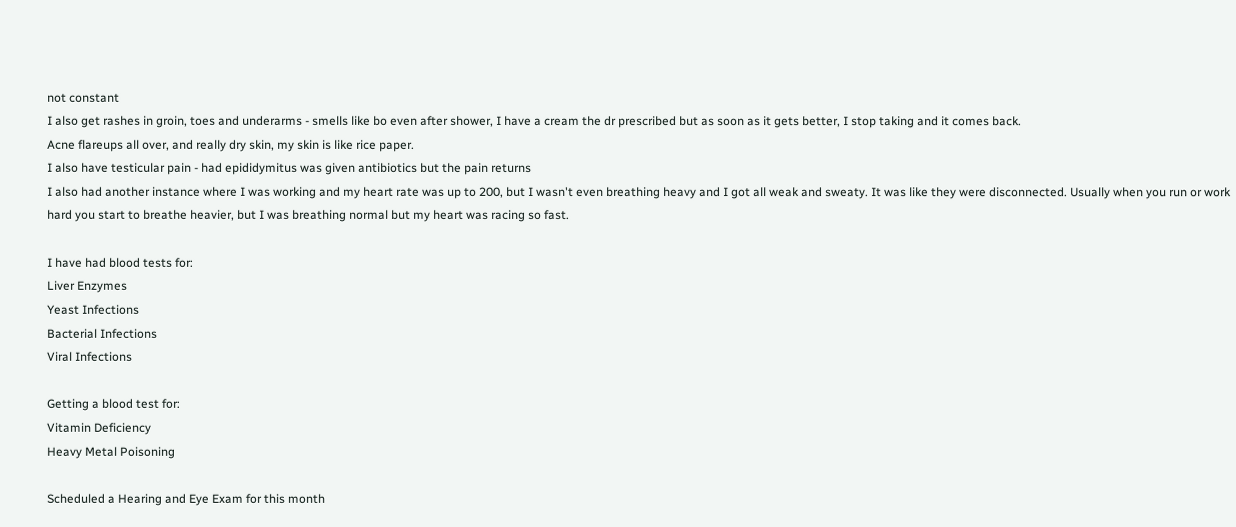not constant
I also get rashes in groin, toes and underarms - smells like bo even after shower, I have a cream the dr prescribed but as soon as it gets better, I stop taking and it comes back.
Acne flareups all over, and really dry skin, my skin is like rice paper.
I also have testicular pain - had epididymitus was given antibiotics but the pain returns
I also had another instance where I was working and my heart rate was up to 200, but I wasn't even breathing heavy and I got all weak and sweaty. It was like they were disconnected. Usually when you run or work hard you start to breathe heavier, but I was breathing normal but my heart was racing so fast.

I have had blood tests for:
Liver Enzymes
Yeast Infections
Bacterial Infections
Viral Infections

Getting a blood test for:
Vitamin Deficiency
Heavy Metal Poisoning

Scheduled a Hearing and Eye Exam for this month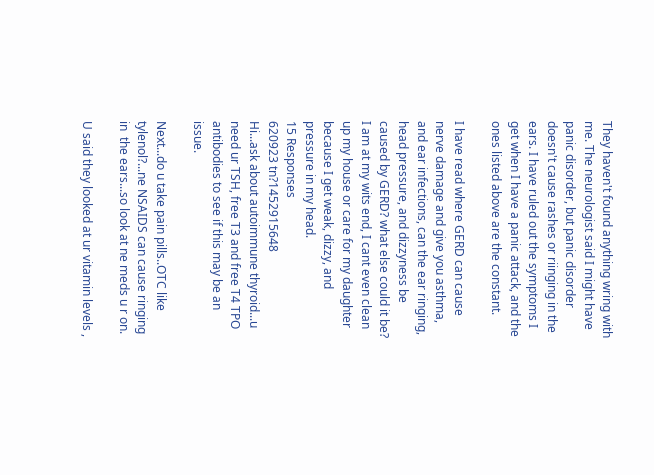They haven't found anything wring with me. The neurologist said I might have panic disorder, but panic disorder doesn't cause rashes or riinging in the ears. I have ruled out the symptoms I get when I have a panic attack, and the ones listed above are the constant.

I have read where GERD can cause nerve damage and give you asthma, and ear infections, can the ear ringing, head pressure, and dizzyness be caused by GERD? what else could it be? I am at my wits end, I cant even clean up my house or care for my daughter because I get weak, dizzy, and pressure in my head.
15 Responses
620923 tn?1452915648
Hi...ask about autoimmune thyroid...u need ur TSH, free T3 and free T4 TPO antibodies to see if this may be an issue.

Next...do u take pain pills..OTC like tylenol?...ne NSAIDS can cause ringing in  the ears...so look at ne meds u r on.

U said they looked at ur vitamin levels ,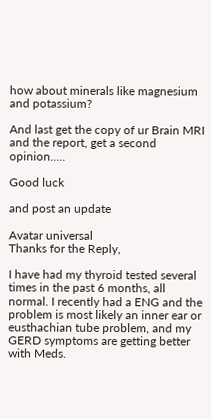how about minerals like magnesium and potassium?

And last get the copy of ur Brain MRI and the report, get a second opinion.....

Good luck

and post an update

Avatar universal
Thanks for the Reply,

I have had my thyroid tested several times in the past 6 months, all normal. I recently had a ENG and the problem is most likely an inner ear or eusthachian tube problem, and my GERD symptoms are getting better with Meds.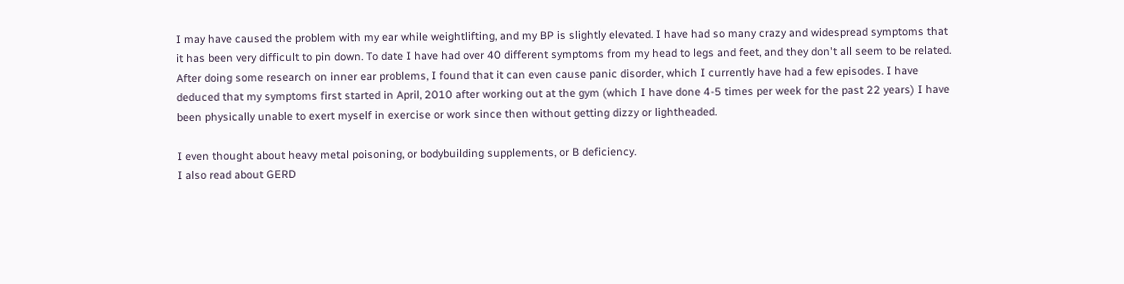I may have caused the problem with my ear while weightlifting, and my BP is slightly elevated. I have had so many crazy and widespread symptoms that it has been very difficult to pin down. To date I have had over 40 different symptoms from my head to legs and feet, and they don't all seem to be related. After doing some research on inner ear problems, I found that it can even cause panic disorder, which I currently have had a few episodes. I have deduced that my symptoms first started in April, 2010 after working out at the gym (which I have done 4-5 times per week for the past 22 years) I have been physically unable to exert myself in exercise or work since then without getting dizzy or lightheaded.

I even thought about heavy metal poisoning, or bodybuilding supplements, or B deficiency.
I also read about GERD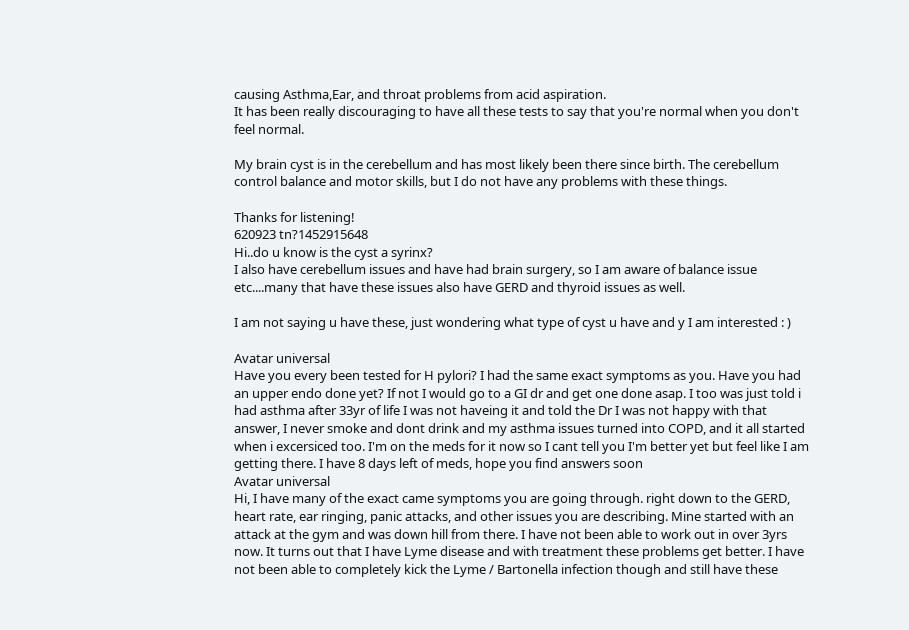causing Asthma,Ear, and throat problems from acid aspiration.
It has been really discouraging to have all these tests to say that you're normal when you don't feel normal.

My brain cyst is in the cerebellum and has most likely been there since birth. The cerebellum control balance and motor skills, but I do not have any problems with these things.

Thanks for listening!
620923 tn?1452915648
Hi..do u know is the cyst a syrinx?
I also have cerebellum issues and have had brain surgery, so I am aware of balance issue etc....many that have these issues also have GERD and thyroid issues as well.

I am not saying u have these, just wondering what type of cyst u have and y I am interested : )

Avatar universal
Have you every been tested for H pylori? I had the same exact symptoms as you. Have you had an upper endo done yet? If not I would go to a GI dr and get one done asap. I too was just told i had asthma after 33yr of life I was not haveing it and told the Dr I was not happy with that answer, I never smoke and dont drink and my asthma issues turned into COPD, and it all started when i excersiced too. I'm on the meds for it now so I cant tell you I'm better yet but feel like I am getting there. I have 8 days left of meds, hope you find answers soon
Avatar universal
Hi, I have many of the exact came symptoms you are going through. right down to the GERD, heart rate, ear ringing, panic attacks, and other issues you are describing. Mine started with an attack at the gym and was down hill from there. I have not been able to work out in over 3yrs now. It turns out that I have Lyme disease and with treatment these problems get better. I have not been able to completely kick the Lyme / Bartonella infection though and still have these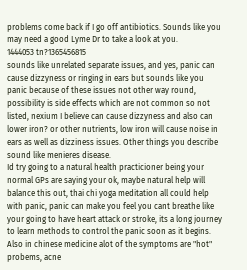problems come back if I go off antibiotics. Sounds like you may need a good Lyme Dr to take a look at you.
1444053 tn?1365456815
sounds like unrelated separate issues, and yes, panic can cause dizzyness or ringing in ears but sounds like you panic because of these issues not other way round, possibility is side effects which are not common so not listed, nexium I believe can cause dizzyness and also can lower iron? or other nutrients, low iron will cause noise in ears as well as dizziness issues. Other things you describe sound like menieres disease.
Id try going to a natural health practicioner being your normal GPs are saying your ok, maybe natural help will balance this out, thai chi yoga meditation all could help with panic, panic can make you feel you cant breathe like your going to have heart attack or stroke, its a long journey to learn methods to control the panic soon as it begins. Also in chinese medicine alot of the symptoms are "hot" probems, acne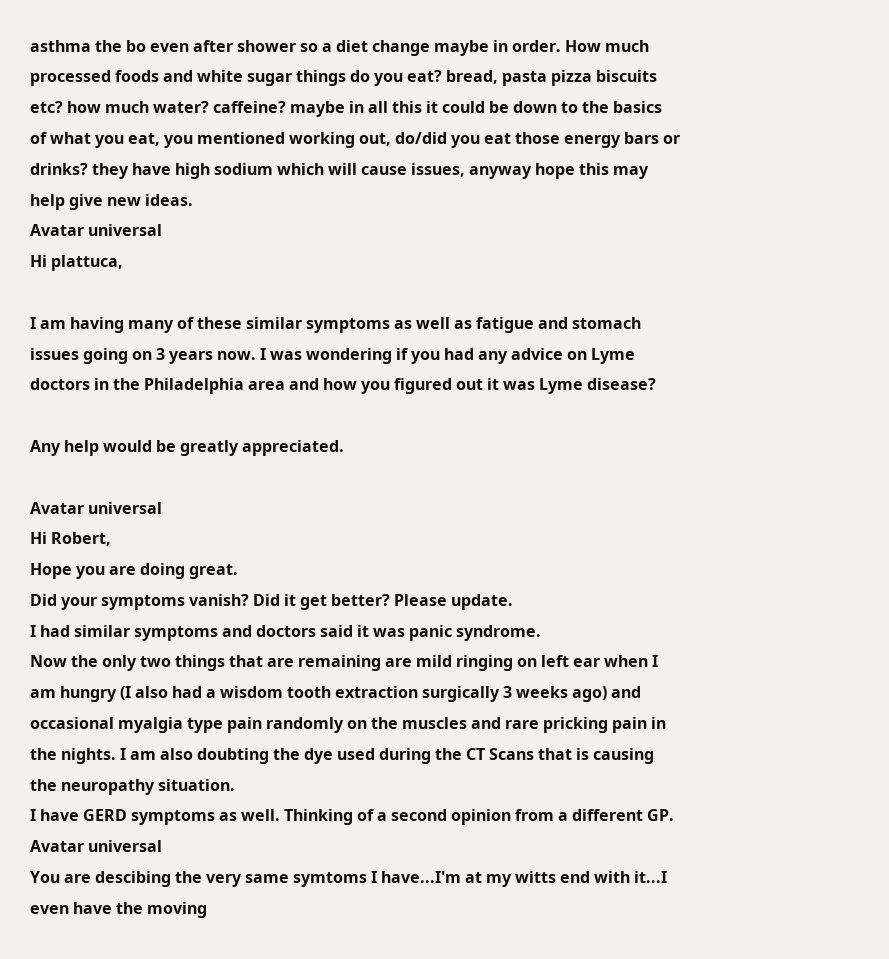asthma the bo even after shower so a diet change maybe in order. How much processed foods and white sugar things do you eat? bread, pasta pizza biscuits etc? how much water? caffeine? maybe in all this it could be down to the basics of what you eat, you mentioned working out, do/did you eat those energy bars or drinks? they have high sodium which will cause issues, anyway hope this may help give new ideas.
Avatar universal
Hi plattuca,

I am having many of these similar symptoms as well as fatigue and stomach issues going on 3 years now. I was wondering if you had any advice on Lyme doctors in the Philadelphia area and how you figured out it was Lyme disease?

Any help would be greatly appreciated.

Avatar universal
Hi Robert,
Hope you are doing great.
Did your symptoms vanish? Did it get better? Please update.
I had similar symptoms and doctors said it was panic syndrome.
Now the only two things that are remaining are mild ringing on left ear when I am hungry (I also had a wisdom tooth extraction surgically 3 weeks ago) and occasional myalgia type pain randomly on the muscles and rare pricking pain in the nights. I am also doubting the dye used during the CT Scans that is causing the neuropathy situation.
I have GERD symptoms as well. Thinking of a second opinion from a different GP.
Avatar universal
You are descibing the very same symtoms I have...I'm at my witts end with it...I even have the moving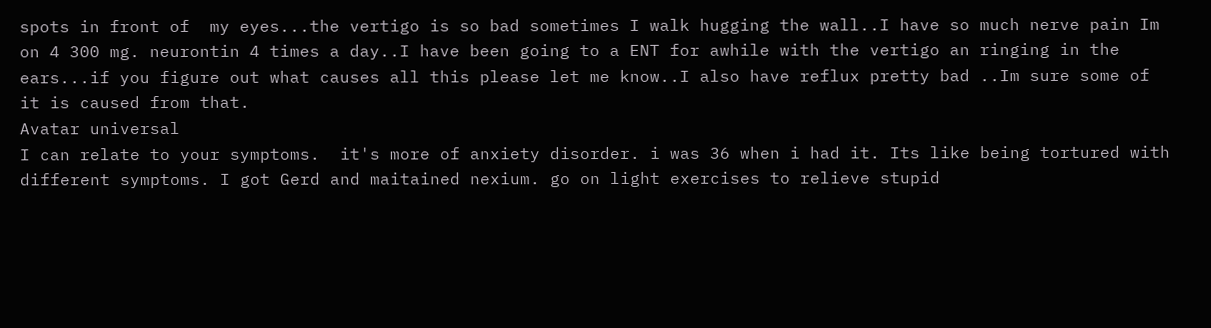spots in front of  my eyes...the vertigo is so bad sometimes I walk hugging the wall..I have so much nerve pain Im on 4 300 mg. neurontin 4 times a day..I have been going to a ENT for awhile with the vertigo an ringing in the ears...if you figure out what causes all this please let me know..I also have reflux pretty bad ..Im sure some of it is caused from that.
Avatar universal
I can relate to your symptoms.  it's more of anxiety disorder. i was 36 when i had it. Its like being tortured with different symptoms. I got Gerd and maitained nexium. go on light exercises to relieve stupid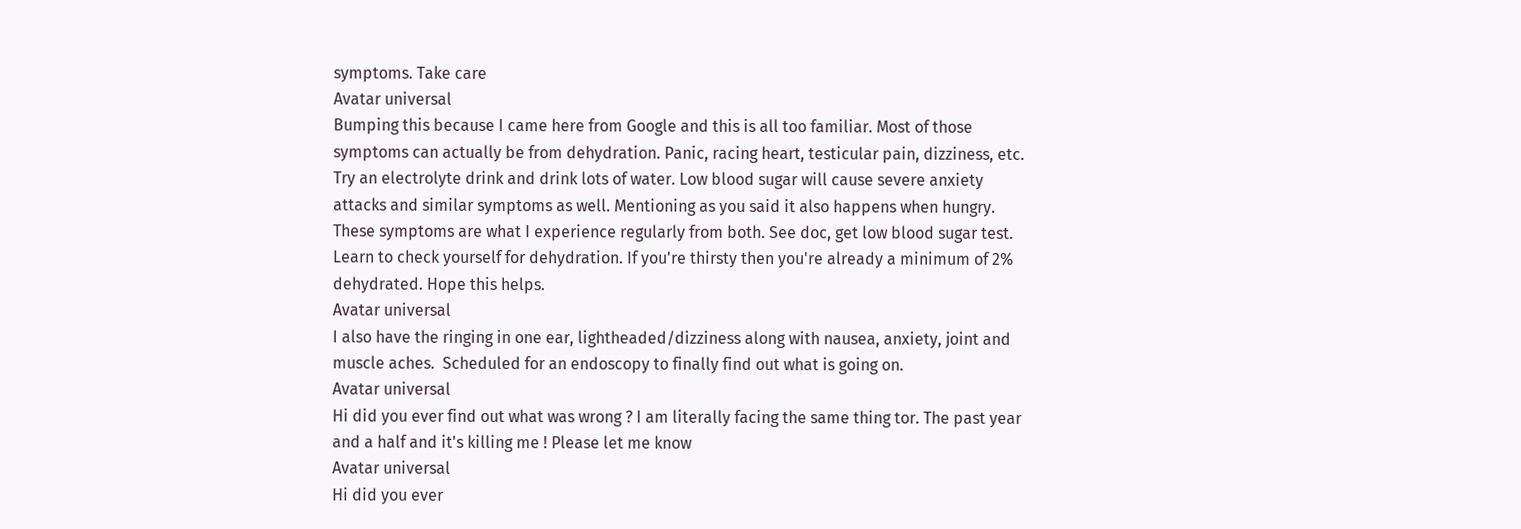symptoms. Take care
Avatar universal
Bumping this because I came here from Google and this is all too familiar. Most of those symptoms can actually be from dehydration. Panic, racing heart, testicular pain, dizziness, etc. Try an electrolyte drink and drink lots of water. Low blood sugar will cause severe anxiety attacks and similar symptoms as well. Mentioning as you said it also happens when hungry. These symptoms are what I experience regularly from both. See doc, get low blood sugar test. Learn to check yourself for dehydration. If you're thirsty then you're already a minimum of 2% dehydrated. Hope this helps.
Avatar universal
I also have the ringing in one ear, lightheaded/dizziness along with nausea, anxiety, joint and muscle aches.  Scheduled for an endoscopy to finally find out what is going on.
Avatar universal
Hi did you ever find out what was wrong ? I am literally facing the same thing tor. The past year and a half and it's killing me ! Please let me know
Avatar universal
Hi did you ever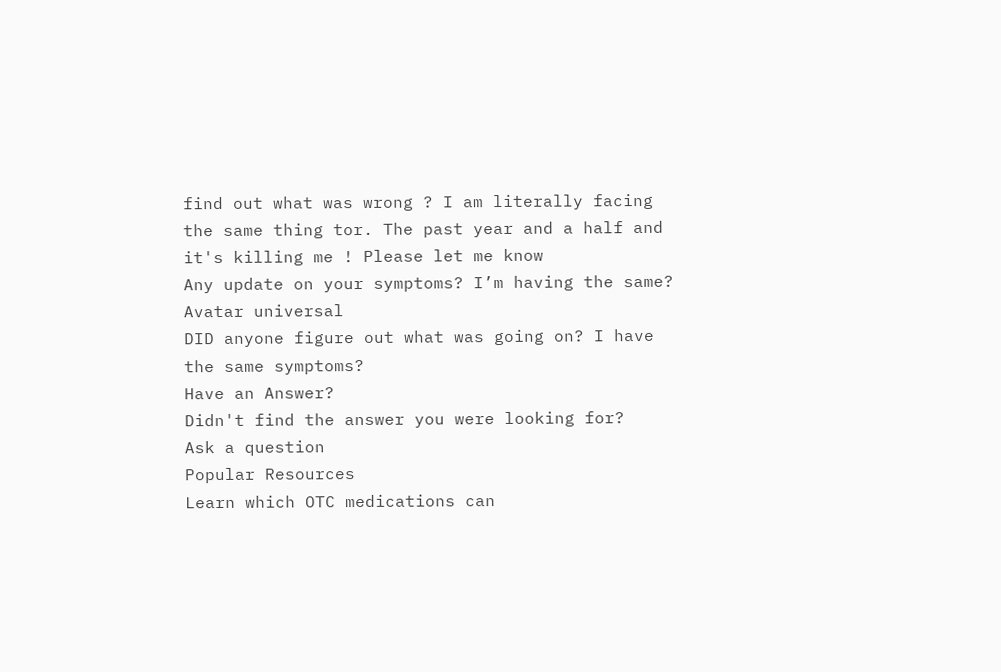find out what was wrong ? I am literally facing the same thing tor. The past year and a half and it's killing me ! Please let me know
Any update on your symptoms? I’m having the same?
Avatar universal
DID anyone figure out what was going on? I have the same symptoms?
Have an Answer?
Didn't find the answer you were looking for?
Ask a question
Popular Resources
Learn which OTC medications can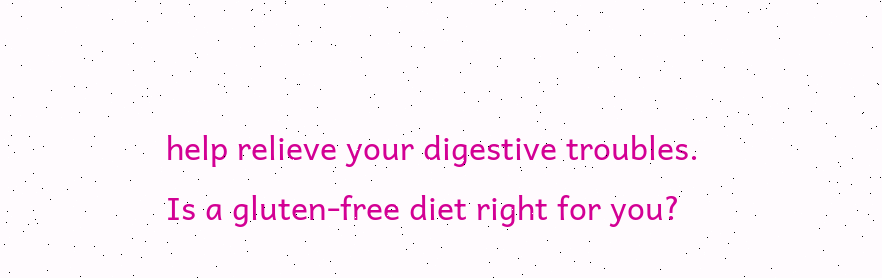help relieve your digestive troubles.
Is a gluten-free diet right for you?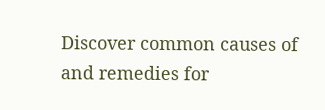Discover common causes of and remedies for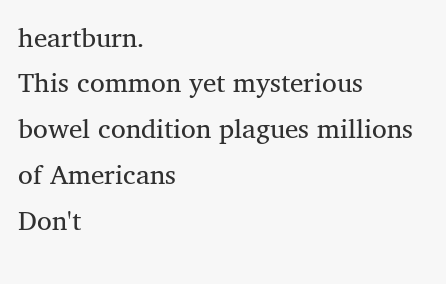heartburn.
This common yet mysterious bowel condition plagues millions of Americans
Don't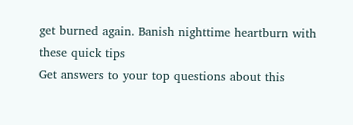get burned again. Banish nighttime heartburn with these quick tips
Get answers to your top questions about this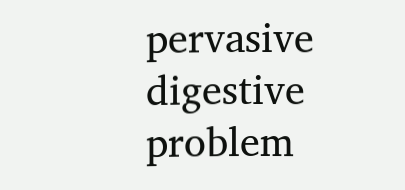pervasive digestive problem